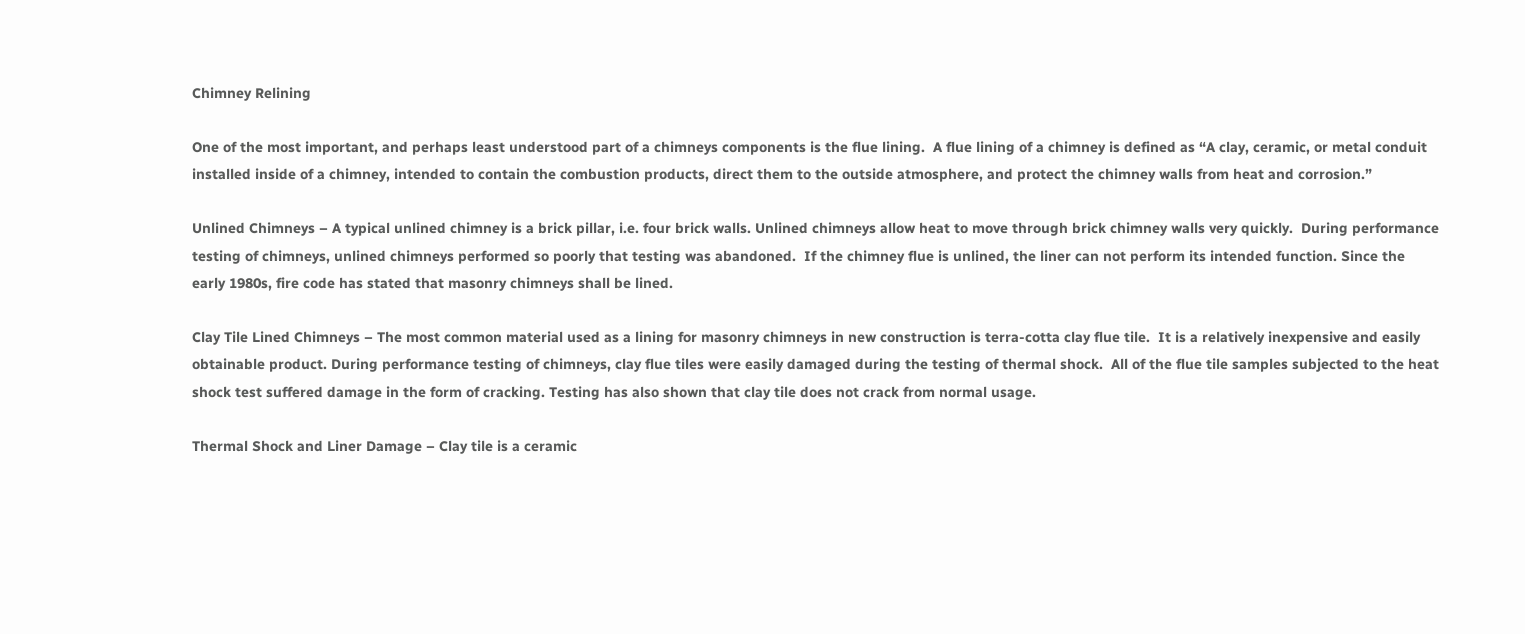Chimney Relining

One of the most important, and perhaps least understood part of a chimneys components is the flue lining.  A flue lining of a chimney is defined as “A clay, ceramic, or metal conduit installed inside of a chimney, intended to contain the combustion products, direct them to the outside atmosphere, and protect the chimney walls from heat and corrosion.”

Unlined Chimneys – A typical unlined chimney is a brick pillar, i.e. four brick walls. Unlined chimneys allow heat to move through brick chimney walls very quickly.  During performance testing of chimneys, unlined chimneys performed so poorly that testing was abandoned.  If the chimney flue is unlined, the liner can not perform its intended function. Since the early 1980s, fire code has stated that masonry chimneys shall be lined.

Clay Tile Lined Chimneys – The most common material used as a lining for masonry chimneys in new construction is terra-cotta clay flue tile.  It is a relatively inexpensive and easily obtainable product. During performance testing of chimneys, clay flue tiles were easily damaged during the testing of thermal shock.  All of the flue tile samples subjected to the heat shock test suffered damage in the form of cracking. Testing has also shown that clay tile does not crack from normal usage.

Thermal Shock and Liner Damage – Clay tile is a ceramic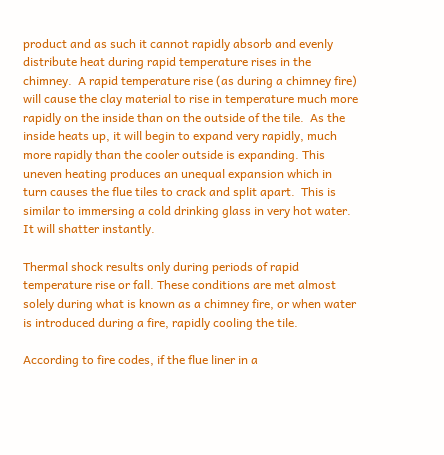product and as such it cannot rapidly absorb and evenly distribute heat during rapid temperature rises in the chimney.  A rapid temperature rise (as during a chimney fire) will cause the clay material to rise in temperature much more rapidly on the inside than on the outside of the tile.  As the inside heats up, it will begin to expand very rapidly, much more rapidly than the cooler outside is expanding. This uneven heating produces an unequal expansion which in turn causes the flue tiles to crack and split apart.  This is similar to immersing a cold drinking glass in very hot water.  It will shatter instantly.

Thermal shock results only during periods of rapid temperature rise or fall. These conditions are met almost solely during what is known as a chimney fire, or when water is introduced during a fire, rapidly cooling the tile.

According to fire codes, if the flue liner in a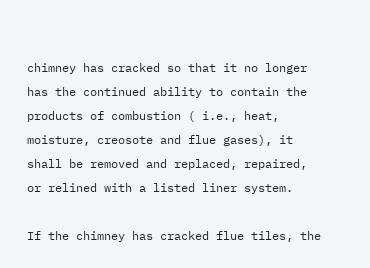chimney has cracked so that it no longer has the continued ability to contain the products of combustion ( i.e., heat, moisture, creosote and flue gases), it shall be removed and replaced, repaired, or relined with a listed liner system.

If the chimney has cracked flue tiles, the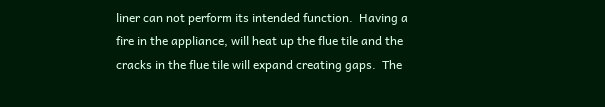liner can not perform its intended function.  Having a fire in the appliance, will heat up the flue tile and the cracks in the flue tile will expand creating gaps.  The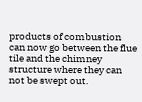products of combustion can now go between the flue tile and the chimney structure where they can not be swept out.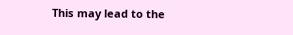This may lead to the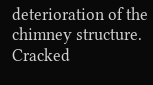deterioration of the chimney structure. Cracked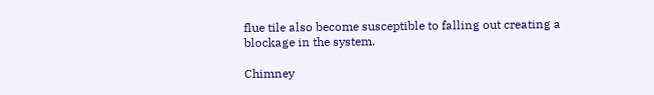flue tile also become susceptible to falling out creating a blockage in the system.

Chimney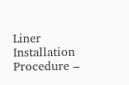Liner Installation Procedure –